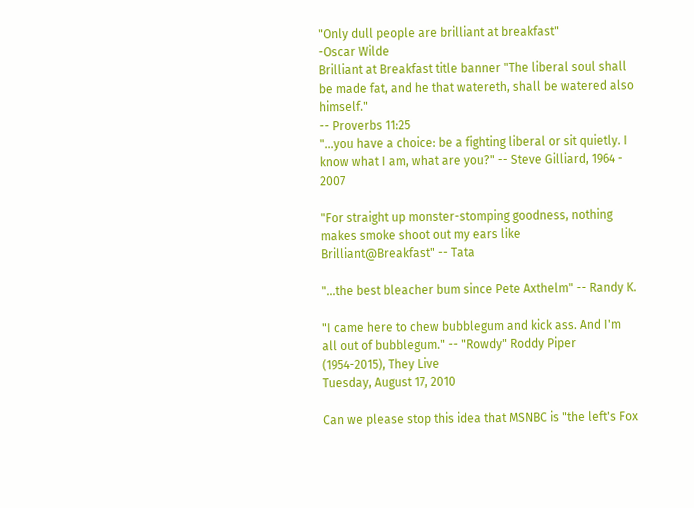"Only dull people are brilliant at breakfast"
-Oscar Wilde
Brilliant at Breakfast title banner "The liberal soul shall be made fat, and he that watereth, shall be watered also himself."
-- Proverbs 11:25
"...you have a choice: be a fighting liberal or sit quietly. I know what I am, what are you?" -- Steve Gilliard, 1964 - 2007

"For straight up monster-stomping goodness, nothing makes smoke shoot out my ears like Brilliant@Breakfast" -- Tata

"...the best bleacher bum since Pete Axthelm" -- Randy K.

"I came here to chew bubblegum and kick ass. And I'm all out of bubblegum." -- "Rowdy" Roddy Piper (1954-2015), They Live
Tuesday, August 17, 2010

Can we please stop this idea that MSNBC is "the left's Fox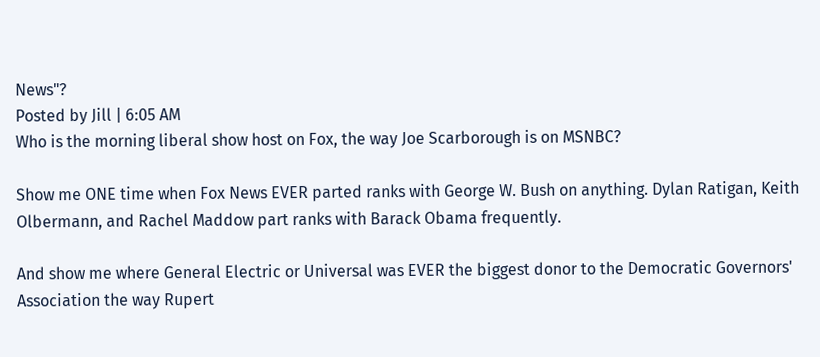News"?
Posted by Jill | 6:05 AM
Who is the morning liberal show host on Fox, the way Joe Scarborough is on MSNBC?

Show me ONE time when Fox News EVER parted ranks with George W. Bush on anything. Dylan Ratigan, Keith Olbermann, and Rachel Maddow part ranks with Barack Obama frequently.

And show me where General Electric or Universal was EVER the biggest donor to the Democratic Governors' Association the way Rupert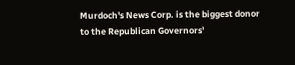Murdoch's News Corp. is the biggest donor to the Republican Governors'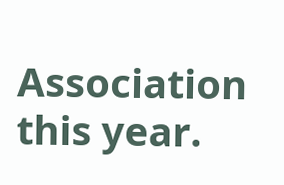Association this year.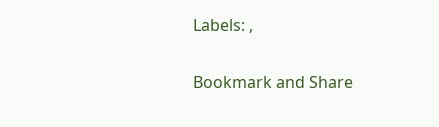Labels: ,

Bookmark and Share